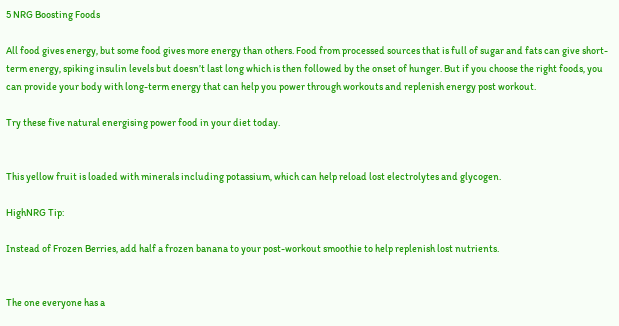5 NRG Boosting Foods

All food gives energy, but some food gives more energy than others. Food from processed sources that is full of sugar and fats can give short-term energy, spiking insulin levels but doesn’t last long which is then followed by the onset of hunger. But if you choose the right foods, you can provide your body with long-term energy that can help you power through workouts and replenish energy post workout.

Try these five natural energising power food in your diet today.


This yellow fruit is loaded with minerals including potassium, which can help reload lost electrolytes and glycogen.

HighNRG Tip:

Instead of Frozen Berries, add half a frozen banana to your post-workout smoothie to help replenish lost nutrients.


The one everyone has a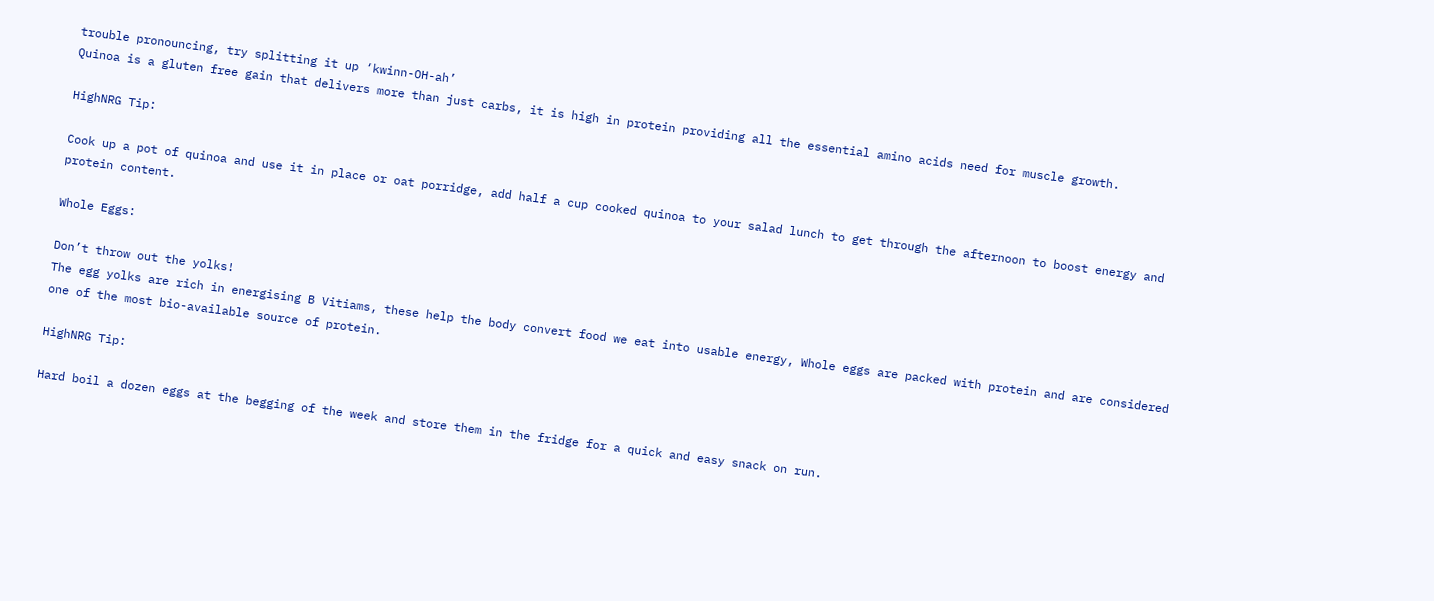trouble pronouncing, try splitting it up ‘kwinn-OH-ah’
Quinoa is a gluten free gain that delivers more than just carbs, it is high in protein providing all the essential amino acids need for muscle growth.

HighNRG Tip:

Cook up a pot of quinoa and use it in place or oat porridge, add half a cup cooked quinoa to your salad lunch to get through the afternoon to boost energy and protein content.

Whole Eggs:

Don’t throw out the yolks!
The egg yolks are rich in energising B Vitiams, these help the body convert food we eat into usable energy, Whole eggs are packed with protein and are considered one of the most bio-available source of protein.

HighNRG Tip:

Hard boil a dozen eggs at the begging of the week and store them in the fridge for a quick and easy snack on run.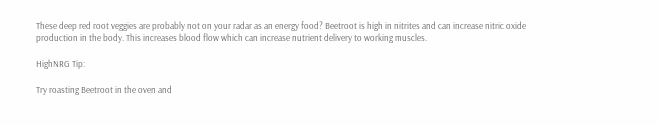These deep red root veggies are probably not on your radar as an energy food? Beetroot is high in nitrites and can increase nitric oxide production in the body. This increases blood flow which can increase nutrient delivery to working muscles.

HighNRG Tip:

Try roasting Beetroot in the oven and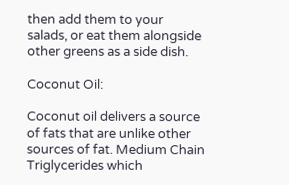then add them to your salads, or eat them alongside other greens as a side dish.

Coconut Oil:

Coconut oil delivers a source of fats that are unlike other sources of fat. Medium Chain Triglycerides which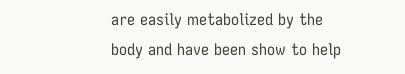are easily metabolized by the body and have been show to help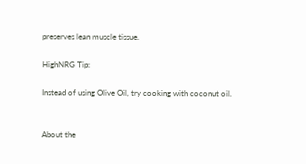preserves lean muscle tissue.

HighNRG Tip:

Instead of using Olive Oil, try cooking with coconut oil.


About the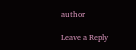author

Leave a Reply